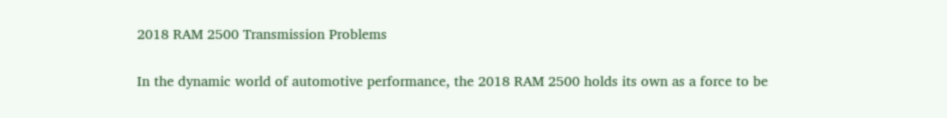2018 RAM 2500 Transmission Problems

In the dynamic world of automotive performance, the 2018 RAM 2500 holds its own as a force to be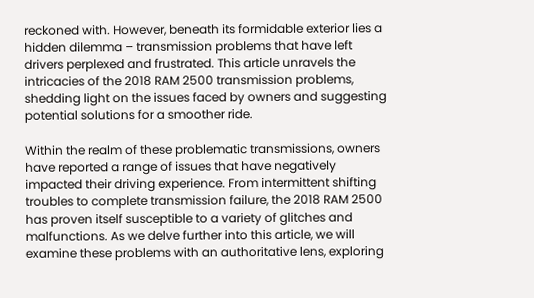reckoned with. However, beneath its formidable exterior lies a hidden dilemma – transmission problems that have left drivers perplexed and frustrated. This article unravels the intricacies of the 2018 RAM 2500 transmission problems, shedding light on the issues faced by owners and suggesting potential solutions for a smoother ride.

Within the realm of these problematic transmissions, owners have reported a range of issues that have negatively impacted their driving experience. From intermittent shifting troubles to complete transmission failure, the 2018 RAM 2500 has proven itself susceptible to a variety of glitches and malfunctions. As we delve further into this article, we will examine these problems with an authoritative lens, exploring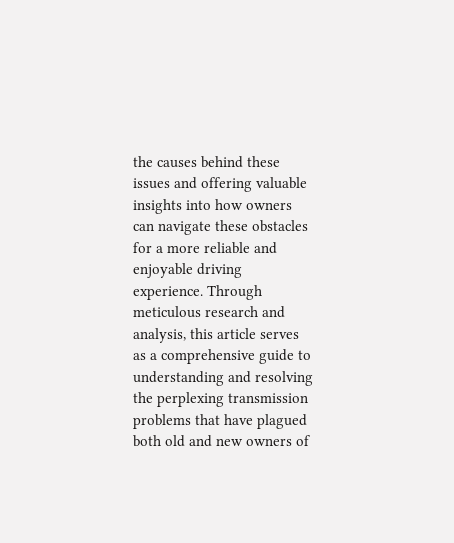the causes behind these issues and offering valuable insights into how owners can navigate these obstacles for a more reliable and enjoyable driving experience. Through meticulous research and analysis, this article serves as a comprehensive guide to understanding and resolving the perplexing transmission problems that have plagued both old and new owners of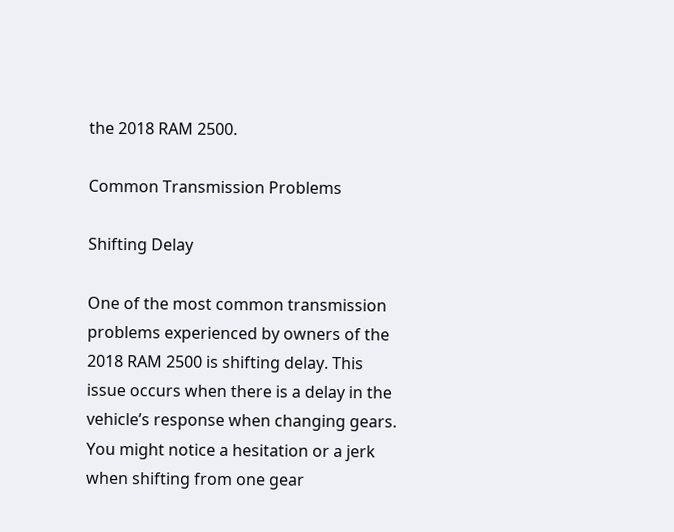the 2018 RAM 2500.

Common Transmission Problems

Shifting Delay

One of the most common transmission problems experienced by owners of the 2018 RAM 2500 is shifting delay. This issue occurs when there is a delay in the vehicle’s response when changing gears. You might notice a hesitation or a jerk when shifting from one gear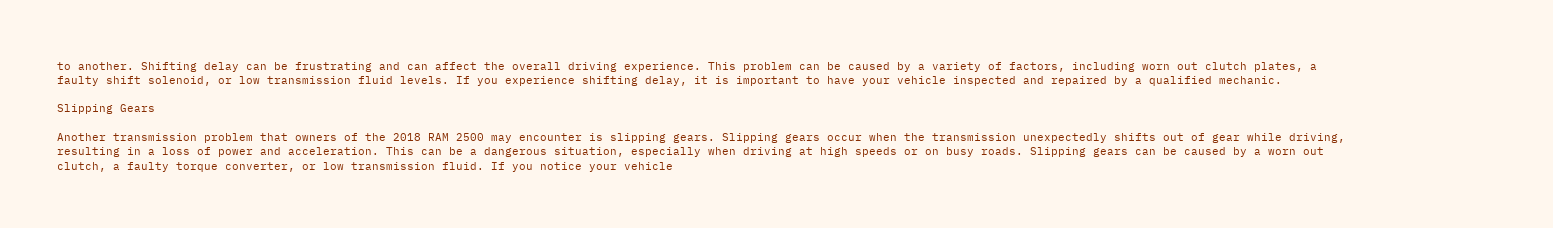to another. Shifting delay can be frustrating and can affect the overall driving experience. This problem can be caused by a variety of factors, including worn out clutch plates, a faulty shift solenoid, or low transmission fluid levels. If you experience shifting delay, it is important to have your vehicle inspected and repaired by a qualified mechanic.

Slipping Gears

Another transmission problem that owners of the 2018 RAM 2500 may encounter is slipping gears. Slipping gears occur when the transmission unexpectedly shifts out of gear while driving, resulting in a loss of power and acceleration. This can be a dangerous situation, especially when driving at high speeds or on busy roads. Slipping gears can be caused by a worn out clutch, a faulty torque converter, or low transmission fluid. If you notice your vehicle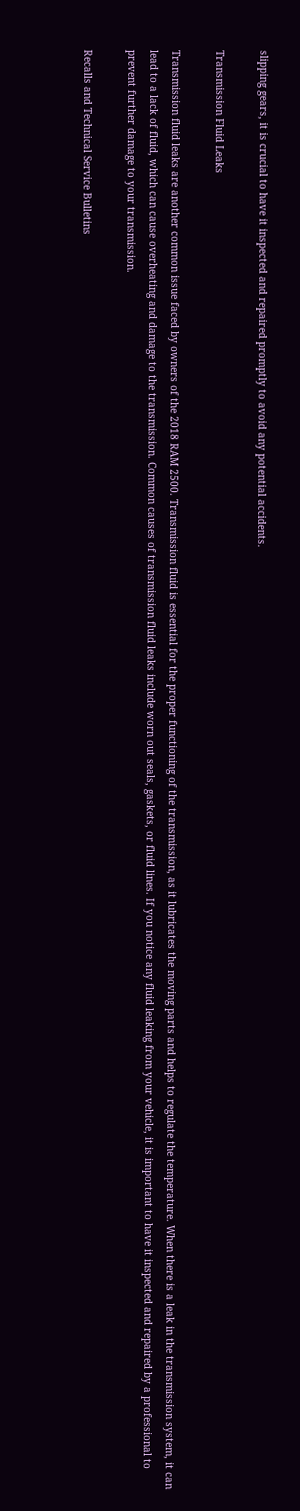slipping gears, it is crucial to have it inspected and repaired promptly to avoid any potential accidents.

Transmission Fluid Leaks

Transmission fluid leaks are another common issue faced by owners of the 2018 RAM 2500. Transmission fluid is essential for the proper functioning of the transmission, as it lubricates the moving parts and helps to regulate the temperature. When there is a leak in the transmission system, it can lead to a lack of fluid, which can cause overheating and damage to the transmission. Common causes of transmission fluid leaks include worn out seals, gaskets, or fluid lines. If you notice any fluid leaking from your vehicle, it is important to have it inspected and repaired by a professional to prevent further damage to your transmission.

Recalls and Technical Service Bulletins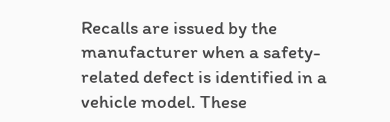Recalls are issued by the manufacturer when a safety-related defect is identified in a vehicle model. These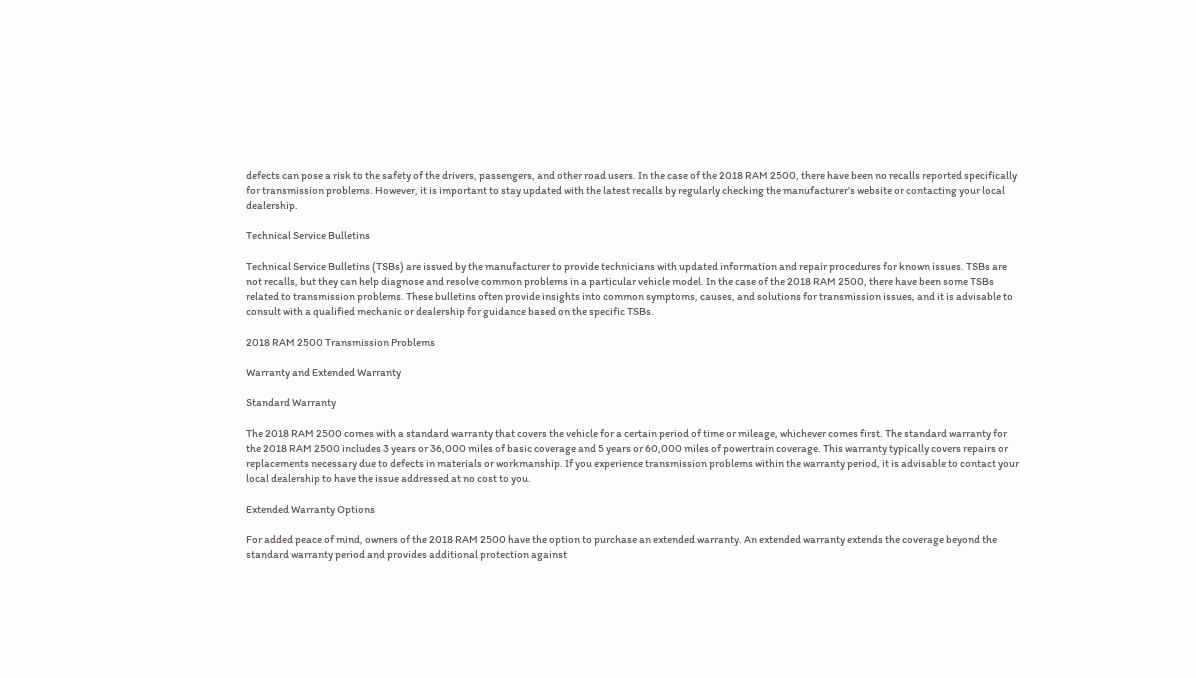defects can pose a risk to the safety of the drivers, passengers, and other road users. In the case of the 2018 RAM 2500, there have been no recalls reported specifically for transmission problems. However, it is important to stay updated with the latest recalls by regularly checking the manufacturer’s website or contacting your local dealership.

Technical Service Bulletins

Technical Service Bulletins (TSBs) are issued by the manufacturer to provide technicians with updated information and repair procedures for known issues. TSBs are not recalls, but they can help diagnose and resolve common problems in a particular vehicle model. In the case of the 2018 RAM 2500, there have been some TSBs related to transmission problems. These bulletins often provide insights into common symptoms, causes, and solutions for transmission issues, and it is advisable to consult with a qualified mechanic or dealership for guidance based on the specific TSBs.

2018 RAM 2500 Transmission Problems

Warranty and Extended Warranty

Standard Warranty

The 2018 RAM 2500 comes with a standard warranty that covers the vehicle for a certain period of time or mileage, whichever comes first. The standard warranty for the 2018 RAM 2500 includes 3 years or 36,000 miles of basic coverage and 5 years or 60,000 miles of powertrain coverage. This warranty typically covers repairs or replacements necessary due to defects in materials or workmanship. If you experience transmission problems within the warranty period, it is advisable to contact your local dealership to have the issue addressed at no cost to you.

Extended Warranty Options

For added peace of mind, owners of the 2018 RAM 2500 have the option to purchase an extended warranty. An extended warranty extends the coverage beyond the standard warranty period and provides additional protection against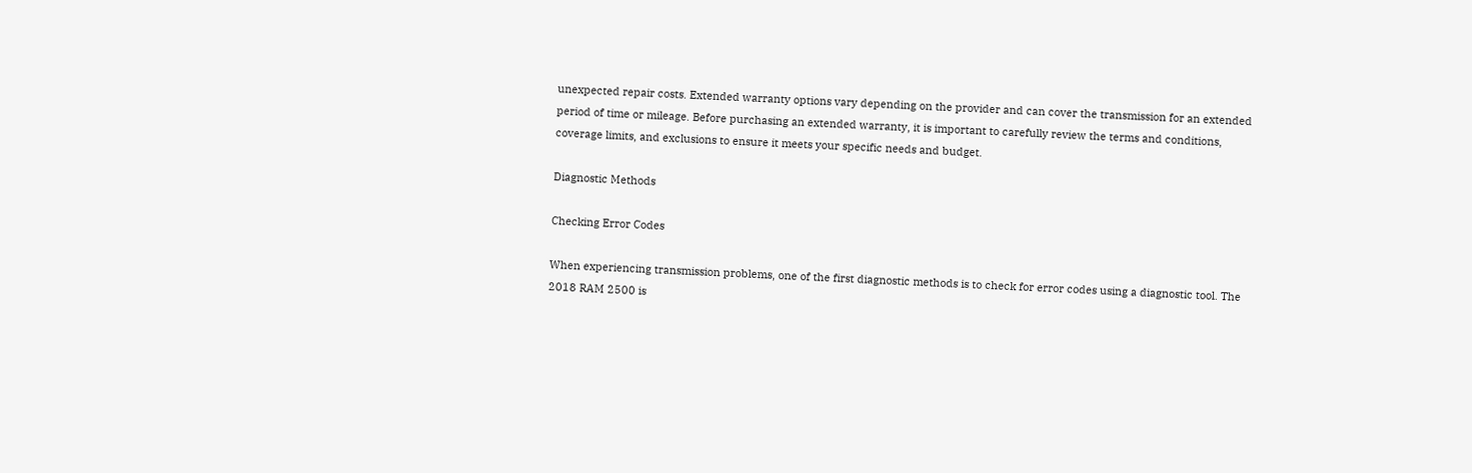unexpected repair costs. Extended warranty options vary depending on the provider and can cover the transmission for an extended period of time or mileage. Before purchasing an extended warranty, it is important to carefully review the terms and conditions, coverage limits, and exclusions to ensure it meets your specific needs and budget.

Diagnostic Methods

Checking Error Codes

When experiencing transmission problems, one of the first diagnostic methods is to check for error codes using a diagnostic tool. The 2018 RAM 2500 is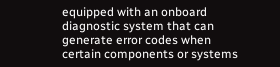equipped with an onboard diagnostic system that can generate error codes when certain components or systems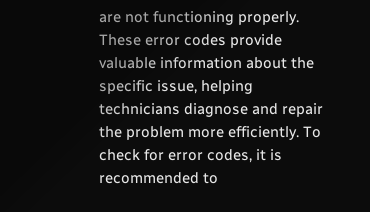are not functioning properly. These error codes provide valuable information about the specific issue, helping technicians diagnose and repair the problem more efficiently. To check for error codes, it is recommended to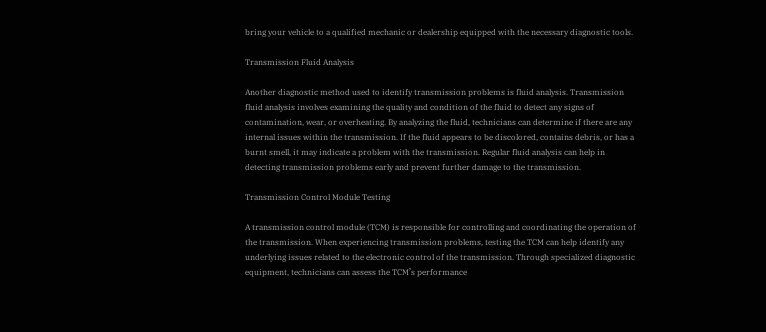bring your vehicle to a qualified mechanic or dealership equipped with the necessary diagnostic tools.

Transmission Fluid Analysis

Another diagnostic method used to identify transmission problems is fluid analysis. Transmission fluid analysis involves examining the quality and condition of the fluid to detect any signs of contamination, wear, or overheating. By analyzing the fluid, technicians can determine if there are any internal issues within the transmission. If the fluid appears to be discolored, contains debris, or has a burnt smell, it may indicate a problem with the transmission. Regular fluid analysis can help in detecting transmission problems early and prevent further damage to the transmission.

Transmission Control Module Testing

A transmission control module (TCM) is responsible for controlling and coordinating the operation of the transmission. When experiencing transmission problems, testing the TCM can help identify any underlying issues related to the electronic control of the transmission. Through specialized diagnostic equipment, technicians can assess the TCM’s performance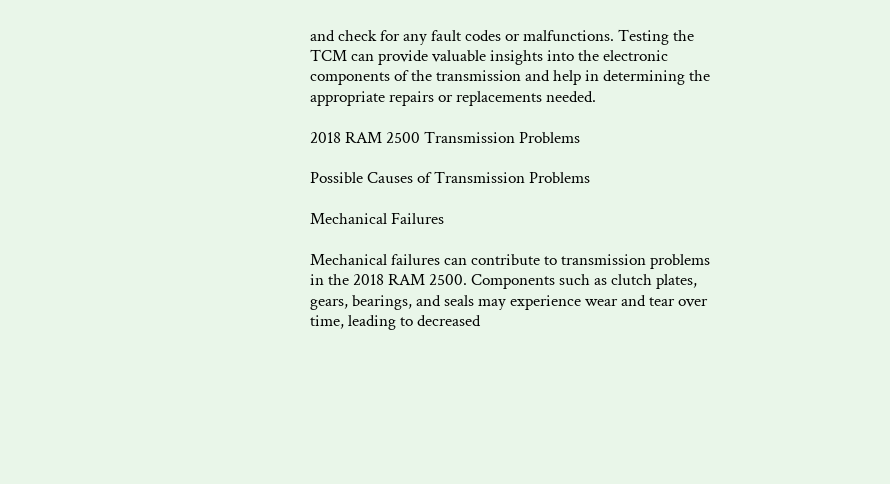and check for any fault codes or malfunctions. Testing the TCM can provide valuable insights into the electronic components of the transmission and help in determining the appropriate repairs or replacements needed.

2018 RAM 2500 Transmission Problems

Possible Causes of Transmission Problems

Mechanical Failures

Mechanical failures can contribute to transmission problems in the 2018 RAM 2500. Components such as clutch plates, gears, bearings, and seals may experience wear and tear over time, leading to decreased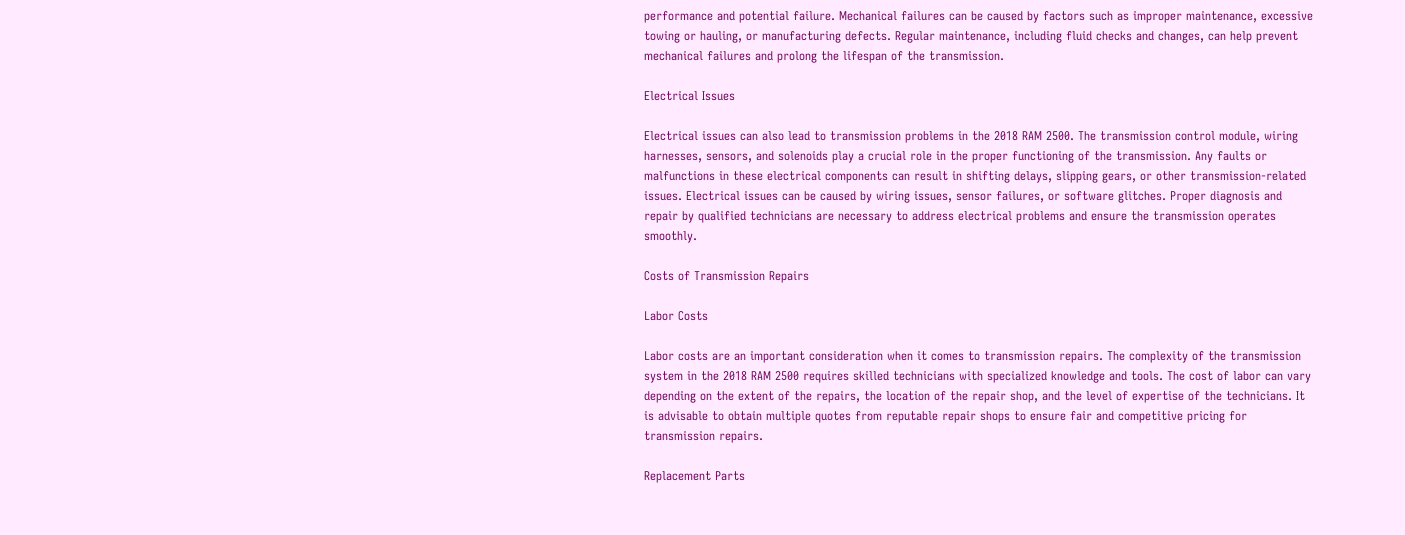performance and potential failure. Mechanical failures can be caused by factors such as improper maintenance, excessive towing or hauling, or manufacturing defects. Regular maintenance, including fluid checks and changes, can help prevent mechanical failures and prolong the lifespan of the transmission.

Electrical Issues

Electrical issues can also lead to transmission problems in the 2018 RAM 2500. The transmission control module, wiring harnesses, sensors, and solenoids play a crucial role in the proper functioning of the transmission. Any faults or malfunctions in these electrical components can result in shifting delays, slipping gears, or other transmission-related issues. Electrical issues can be caused by wiring issues, sensor failures, or software glitches. Proper diagnosis and repair by qualified technicians are necessary to address electrical problems and ensure the transmission operates smoothly.

Costs of Transmission Repairs

Labor Costs

Labor costs are an important consideration when it comes to transmission repairs. The complexity of the transmission system in the 2018 RAM 2500 requires skilled technicians with specialized knowledge and tools. The cost of labor can vary depending on the extent of the repairs, the location of the repair shop, and the level of expertise of the technicians. It is advisable to obtain multiple quotes from reputable repair shops to ensure fair and competitive pricing for transmission repairs.

Replacement Parts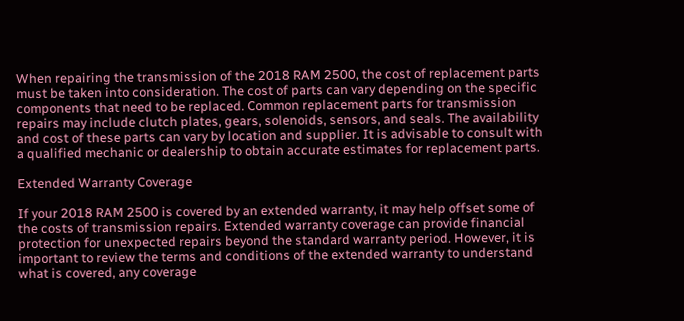When repairing the transmission of the 2018 RAM 2500, the cost of replacement parts must be taken into consideration. The cost of parts can vary depending on the specific components that need to be replaced. Common replacement parts for transmission repairs may include clutch plates, gears, solenoids, sensors, and seals. The availability and cost of these parts can vary by location and supplier. It is advisable to consult with a qualified mechanic or dealership to obtain accurate estimates for replacement parts.

Extended Warranty Coverage

If your 2018 RAM 2500 is covered by an extended warranty, it may help offset some of the costs of transmission repairs. Extended warranty coverage can provide financial protection for unexpected repairs beyond the standard warranty period. However, it is important to review the terms and conditions of the extended warranty to understand what is covered, any coverage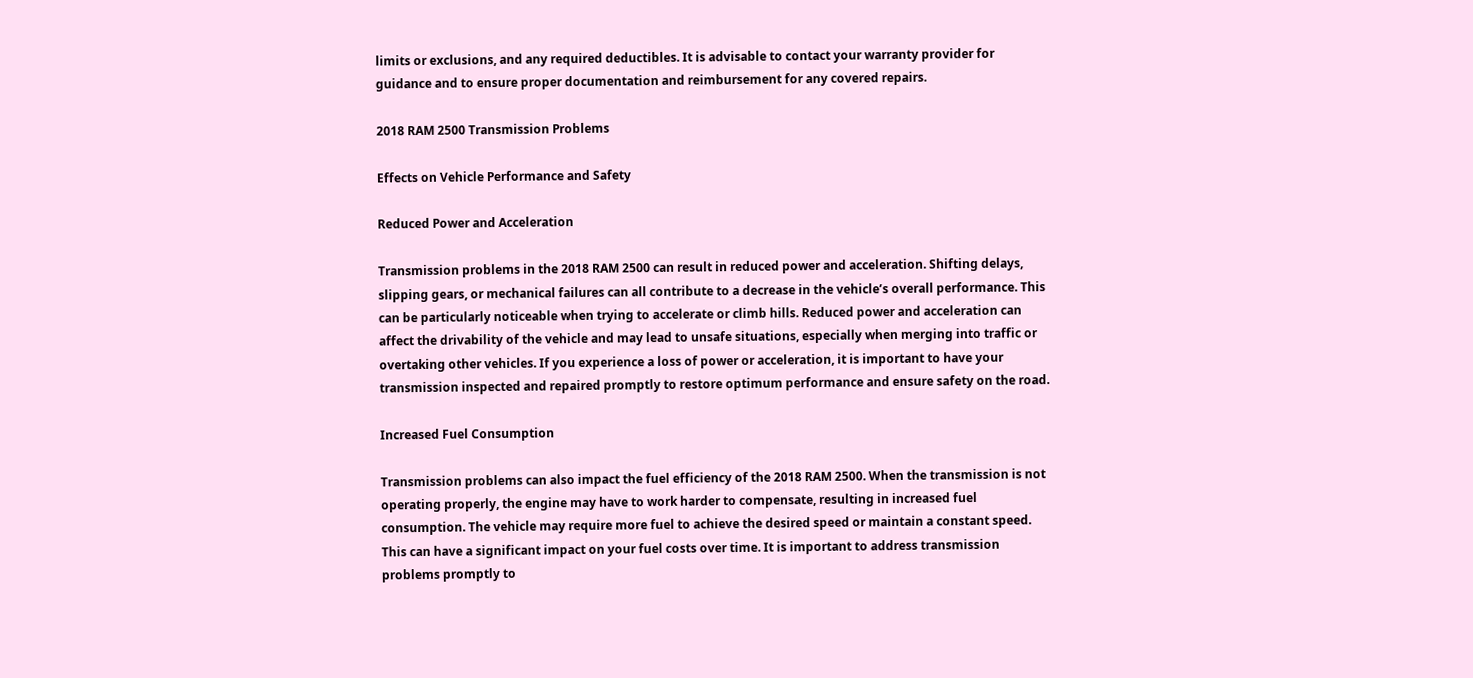limits or exclusions, and any required deductibles. It is advisable to contact your warranty provider for guidance and to ensure proper documentation and reimbursement for any covered repairs.

2018 RAM 2500 Transmission Problems

Effects on Vehicle Performance and Safety

Reduced Power and Acceleration

Transmission problems in the 2018 RAM 2500 can result in reduced power and acceleration. Shifting delays, slipping gears, or mechanical failures can all contribute to a decrease in the vehicle’s overall performance. This can be particularly noticeable when trying to accelerate or climb hills. Reduced power and acceleration can affect the drivability of the vehicle and may lead to unsafe situations, especially when merging into traffic or overtaking other vehicles. If you experience a loss of power or acceleration, it is important to have your transmission inspected and repaired promptly to restore optimum performance and ensure safety on the road.

Increased Fuel Consumption

Transmission problems can also impact the fuel efficiency of the 2018 RAM 2500. When the transmission is not operating properly, the engine may have to work harder to compensate, resulting in increased fuel consumption. The vehicle may require more fuel to achieve the desired speed or maintain a constant speed. This can have a significant impact on your fuel costs over time. It is important to address transmission problems promptly to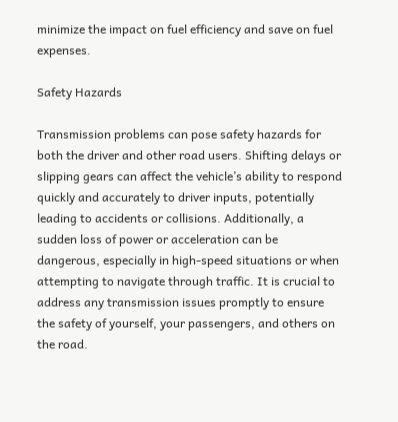minimize the impact on fuel efficiency and save on fuel expenses.

Safety Hazards

Transmission problems can pose safety hazards for both the driver and other road users. Shifting delays or slipping gears can affect the vehicle’s ability to respond quickly and accurately to driver inputs, potentially leading to accidents or collisions. Additionally, a sudden loss of power or acceleration can be dangerous, especially in high-speed situations or when attempting to navigate through traffic. It is crucial to address any transmission issues promptly to ensure the safety of yourself, your passengers, and others on the road.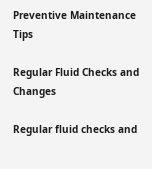Preventive Maintenance Tips

Regular Fluid Checks and Changes

Regular fluid checks and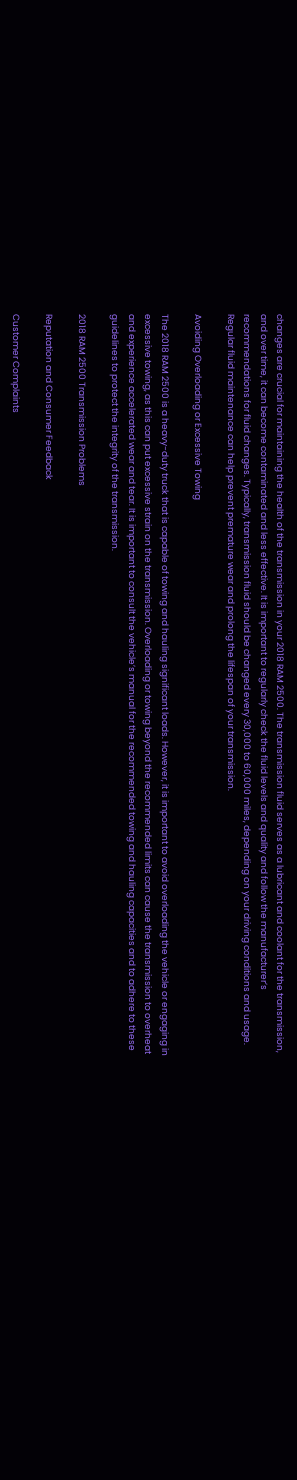changes are crucial for maintaining the health of the transmission in your 2018 RAM 2500. The transmission fluid serves as a lubricant and coolant for the transmission, and over time, it can become contaminated and less effective. It is important to regularly check the fluid levels and quality and follow the manufacturer’s recommendations for fluid changes. Typically, transmission fluid should be changed every 30,000 to 60,000 miles, depending on your driving conditions and usage. Regular fluid maintenance can help prevent premature wear and prolong the lifespan of your transmission.

Avoiding Overloading or Excessive Towing

The 2018 RAM 2500 is a heavy-duty truck that is capable of towing and hauling significant loads. However, it is important to avoid overloading the vehicle or engaging in excessive towing, as this can put excessive strain on the transmission. Overloading or towing beyond the recommended limits can cause the transmission to overheat and experience accelerated wear and tear. It is important to consult the vehicle’s manual for the recommended towing and hauling capacities and to adhere to these guidelines to protect the integrity of the transmission.

2018 RAM 2500 Transmission Problems

Reputation and Consumer Feedback

Customer Complaints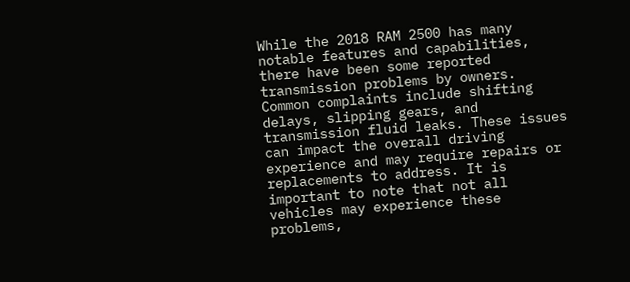While the 2018 RAM 2500 has many notable features and capabilities, there have been some reported transmission problems by owners. Common complaints include shifting delays, slipping gears, and transmission fluid leaks. These issues can impact the overall driving experience and may require repairs or replacements to address. It is important to note that not all vehicles may experience these problems,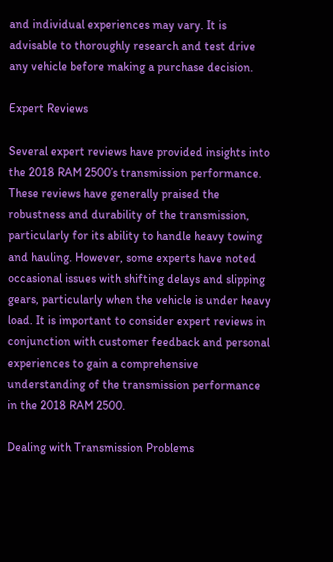and individual experiences may vary. It is advisable to thoroughly research and test drive any vehicle before making a purchase decision.

Expert Reviews

Several expert reviews have provided insights into the 2018 RAM 2500’s transmission performance. These reviews have generally praised the robustness and durability of the transmission, particularly for its ability to handle heavy towing and hauling. However, some experts have noted occasional issues with shifting delays and slipping gears, particularly when the vehicle is under heavy load. It is important to consider expert reviews in conjunction with customer feedback and personal experiences to gain a comprehensive understanding of the transmission performance in the 2018 RAM 2500.

Dealing with Transmission Problems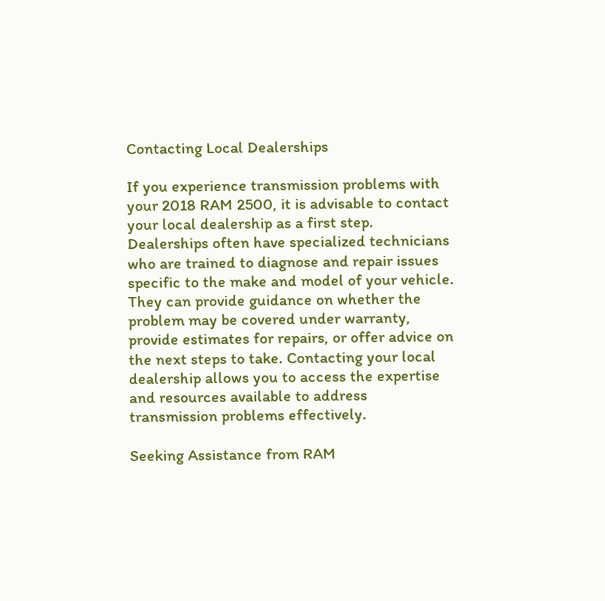Contacting Local Dealerships

If you experience transmission problems with your 2018 RAM 2500, it is advisable to contact your local dealership as a first step. Dealerships often have specialized technicians who are trained to diagnose and repair issues specific to the make and model of your vehicle. They can provide guidance on whether the problem may be covered under warranty, provide estimates for repairs, or offer advice on the next steps to take. Contacting your local dealership allows you to access the expertise and resources available to address transmission problems effectively.

Seeking Assistance from RAM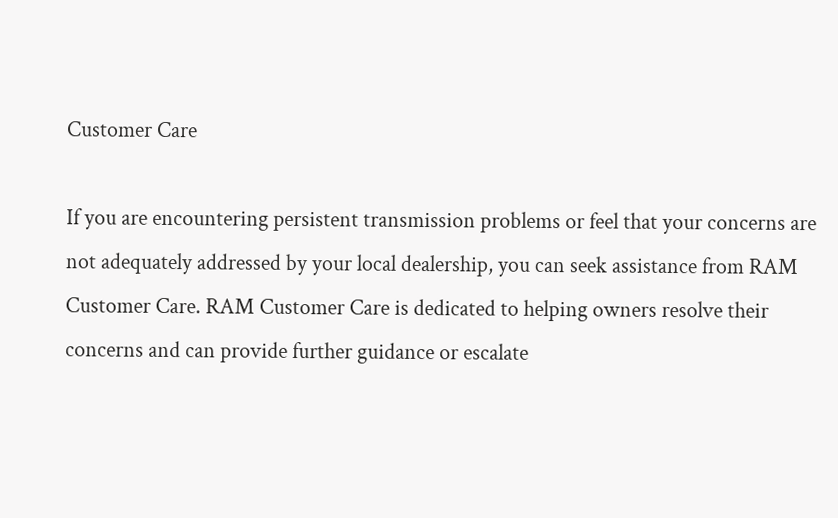Customer Care

If you are encountering persistent transmission problems or feel that your concerns are not adequately addressed by your local dealership, you can seek assistance from RAM Customer Care. RAM Customer Care is dedicated to helping owners resolve their concerns and can provide further guidance or escalate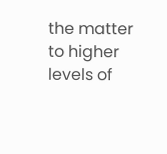the matter to higher levels of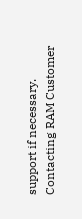support if necessary. Contacting RAM Customer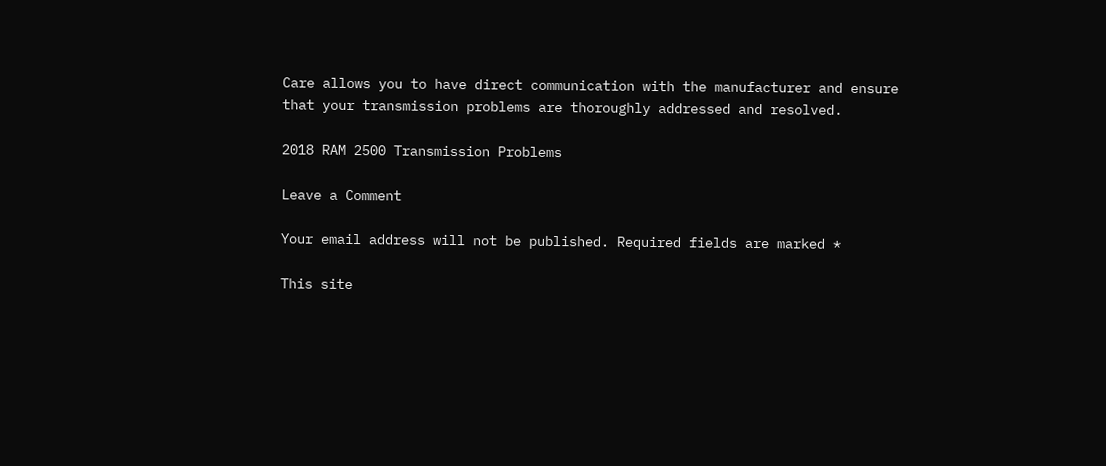Care allows you to have direct communication with the manufacturer and ensure that your transmission problems are thoroughly addressed and resolved.

2018 RAM 2500 Transmission Problems

Leave a Comment

Your email address will not be published. Required fields are marked *

This site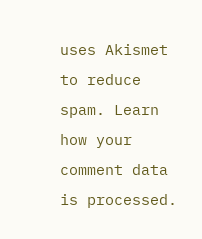uses Akismet to reduce spam. Learn how your comment data is processed.